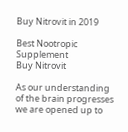Buy Nitrovit in 2019

Best Nootropic Supplement
Buy Nitrovit

As our understanding of the brain progresses we are opened up to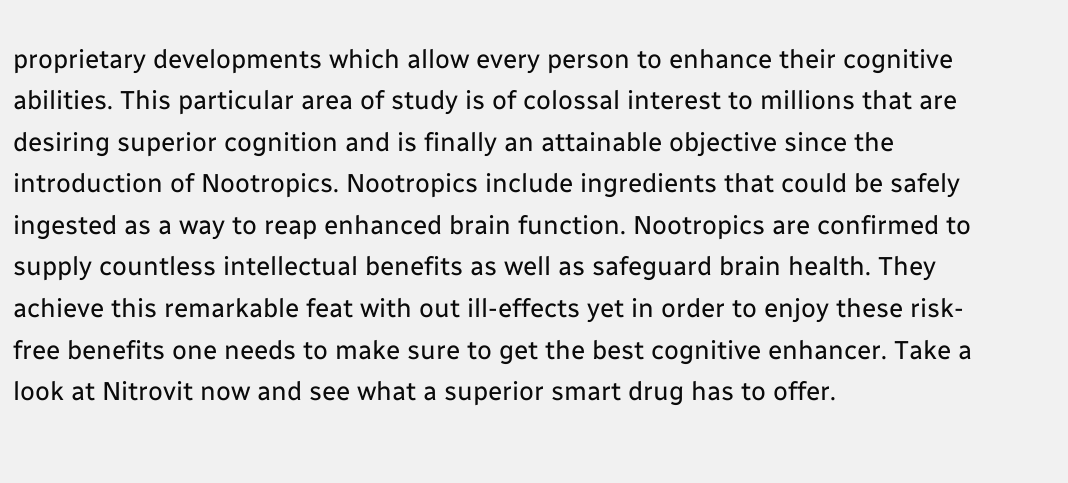proprietary developments which allow every person to enhance their cognitive abilities. This particular area of study is of colossal interest to millions that are desiring superior cognition and is finally an attainable objective since the introduction of Nootropics. Nootropics include ingredients that could be safely ingested as a way to reap enhanced brain function. Nootropics are confirmed to supply countless intellectual benefits as well as safeguard brain health. They achieve this remarkable feat with out ill-effects yet in order to enjoy these risk-free benefits one needs to make sure to get the best cognitive enhancer. Take a look at Nitrovit now and see what a superior smart drug has to offer.